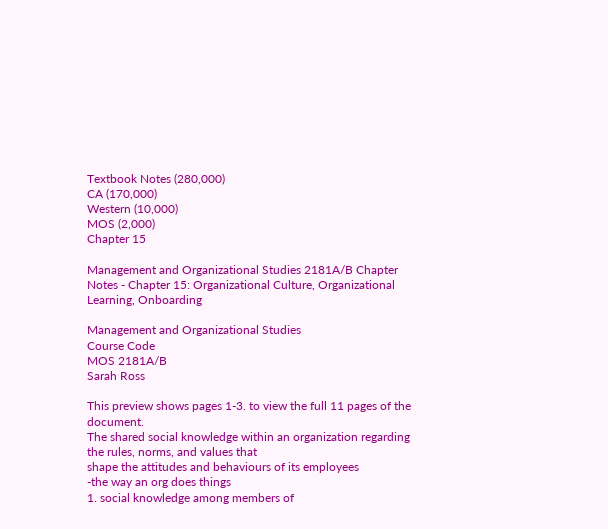Textbook Notes (280,000)
CA (170,000)
Western (10,000)
MOS (2,000)
Chapter 15

Management and Organizational Studies 2181A/B Chapter Notes - Chapter 15: Organizational Culture, Organizational Learning, Onboarding

Management and Organizational Studies
Course Code
MOS 2181A/B
Sarah Ross

This preview shows pages 1-3. to view the full 11 pages of the document.
The shared social knowledge within an organization regarding the rules, norms, and values that
shape the attitudes and behaviours of its employees
-the way an org does things
1. social knowledge among members of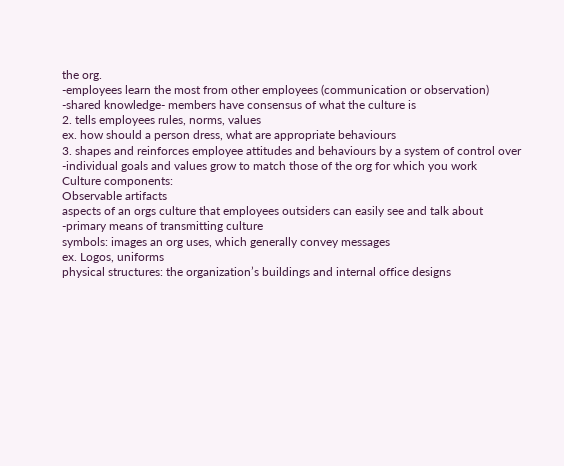the org.
-employees learn the most from other employees (communication or observation)
-shared knowledge- members have consensus of what the culture is
2. tells employees rules, norms, values
ex. how should a person dress, what are appropriate behaviours
3. shapes and reinforces employee attitudes and behaviours by a system of control over
-individual goals and values grow to match those of the org for which you work
Culture components:
Observable artifacts
aspects of an orgs culture that employees outsiders can easily see and talk about
-primary means of transmitting culture
symbols: images an org uses, which generally convey messages
ex. Logos, uniforms
physical structures: the organization’s buildings and internal office designs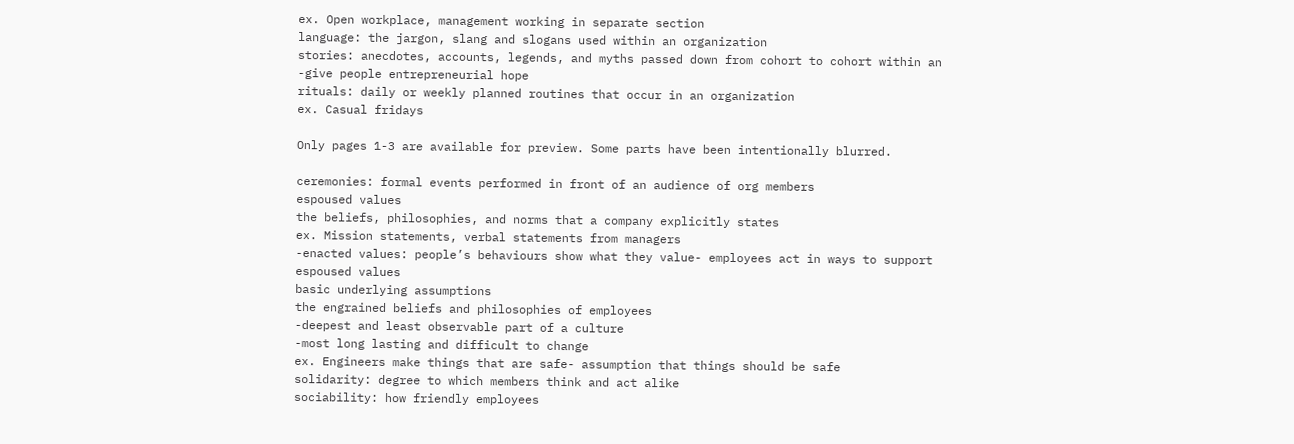ex. Open workplace, management working in separate section
language: the jargon, slang and slogans used within an organization
stories: anecdotes, accounts, legends, and myths passed down from cohort to cohort within an
-give people entrepreneurial hope
rituals: daily or weekly planned routines that occur in an organization
ex. Casual fridays

Only pages 1-3 are available for preview. Some parts have been intentionally blurred.

ceremonies: formal events performed in front of an audience of org members
espoused values
the beliefs, philosophies, and norms that a company explicitly states
ex. Mission statements, verbal statements from managers
-enacted values: people’s behaviours show what they value- employees act in ways to support
espoused values
basic underlying assumptions
the engrained beliefs and philosophies of employees
-deepest and least observable part of a culture
-most long lasting and difficult to change
ex. Engineers make things that are safe- assumption that things should be safe
solidarity: degree to which members think and act alike
sociability: how friendly employees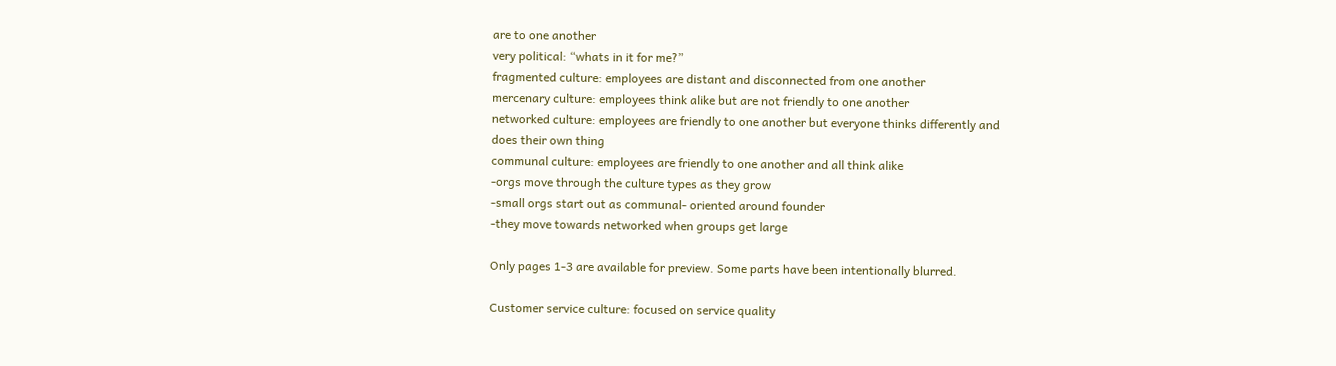are to one another
very political: “whats in it for me?”
fragmented culture: employees are distant and disconnected from one another
mercenary culture: employees think alike but are not friendly to one another
networked culture: employees are friendly to one another but everyone thinks differently and
does their own thing
communal culture: employees are friendly to one another and all think alike
-orgs move through the culture types as they grow
-small orgs start out as communal- oriented around founder
-they move towards networked when groups get large

Only pages 1-3 are available for preview. Some parts have been intentionally blurred.

Customer service culture: focused on service quality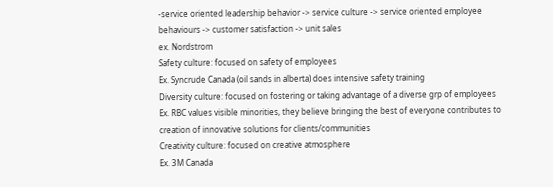-service oriented leadership behavior -> service culture -> service oriented employee
behaviours -> customer satisfaction -> unit sales
ex. Nordstrom
Safety culture: focused on safety of employees
Ex. Syncrude Canada (oil sands in alberta) does intensive safety training
Diversity culture: focused on fostering or taking advantage of a diverse grp of employees
Ex. RBC values visible minorities, they believe bringing the best of everyone contributes to
creation of innovative solutions for clients/communities
Creativity culture: focused on creative atmosphere
Ex. 3M Canada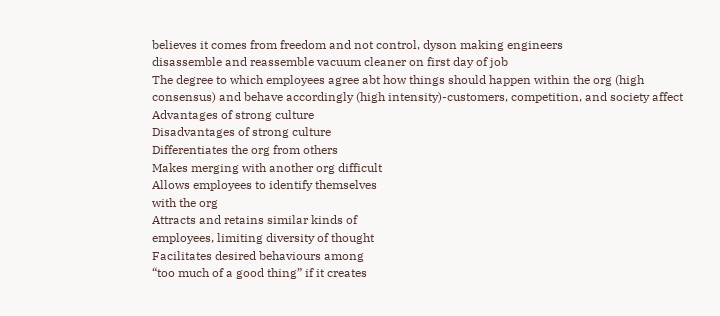believes it comes from freedom and not control, dyson making engineers
disassemble and reassemble vacuum cleaner on first day of job
The degree to which employees agree abt how things should happen within the org (high
consensus) and behave accordingly (high intensity)-customers, competition, and society affect
Advantages of strong culture
Disadvantages of strong culture
Differentiates the org from others
Makes merging with another org difficult
Allows employees to identify themselves
with the org
Attracts and retains similar kinds of
employees, limiting diversity of thought
Facilitates desired behaviours among
“too much of a good thing” if it creates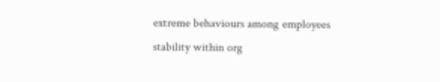extreme behaviours among employees
stability within org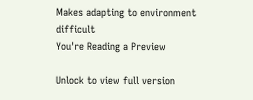Makes adapting to environment difficult
You're Reading a Preview

Unlock to view full version